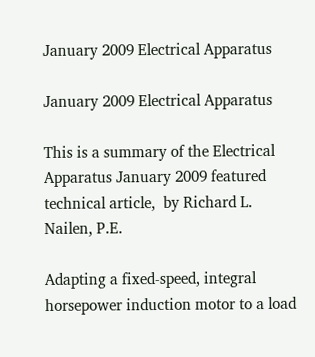January 2009 Electrical Apparatus

January 2009 Electrical Apparatus

This is a summary of the Electrical Apparatus January 2009 featured technical article,  by Richard L. Nailen, P.E.

Adapting a fixed-speed, integral horsepower induction motor to a load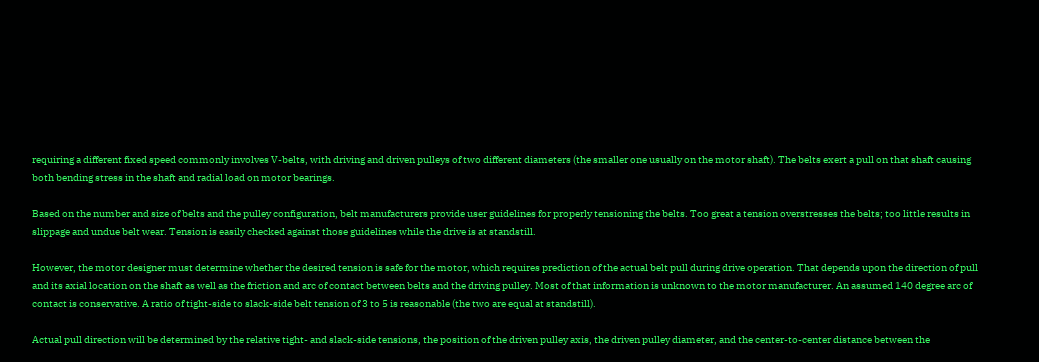requiring a different fixed speed commonly involves V-belts, with driving and driven pulleys of two different diameters (the smaller one usually on the motor shaft). The belts exert a pull on that shaft causing both bending stress in the shaft and radial load on motor bearings.

Based on the number and size of belts and the pulley configuration, belt manufacturers provide user guidelines for properly tensioning the belts. Too great a tension overstresses the belts; too little results in slippage and undue belt wear. Tension is easily checked against those guidelines while the drive is at standstill.

However, the motor designer must determine whether the desired tension is safe for the motor, which requires prediction of the actual belt pull during drive operation. That depends upon the direction of pull and its axial location on the shaft as well as the friction and arc of contact between belts and the driving pulley. Most of that information is unknown to the motor manufacturer. An assumed 140 degree arc of contact is conservative. A ratio of tight-side to slack-side belt tension of 3 to 5 is reasonable (the two are equal at standstill).

Actual pull direction will be determined by the relative tight- and slack-side tensions, the position of the driven pulley axis, the driven pulley diameter, and the center-to-center distance between the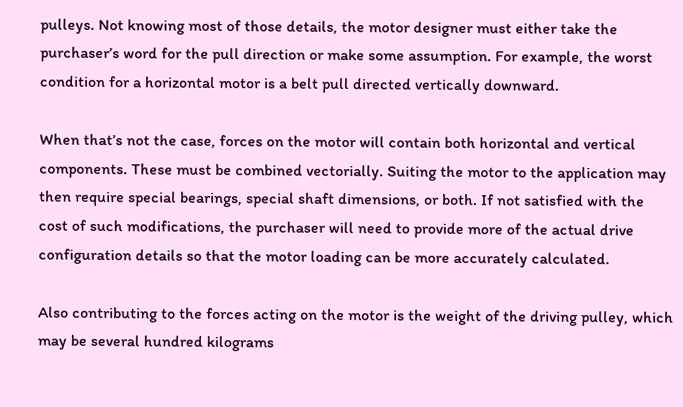pulleys. Not knowing most of those details, the motor designer must either take the purchaser’s word for the pull direction or make some assumption. For example, the worst condition for a horizontal motor is a belt pull directed vertically downward.

When that’s not the case, forces on the motor will contain both horizontal and vertical components. These must be combined vectorially. Suiting the motor to the application may then require special bearings, special shaft dimensions, or both. If not satisfied with the cost of such modifications, the purchaser will need to provide more of the actual drive configuration details so that the motor loading can be more accurately calculated.

Also contributing to the forces acting on the motor is the weight of the driving pulley, which may be several hundred kilograms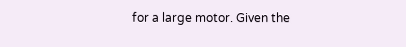for a large motor. Given the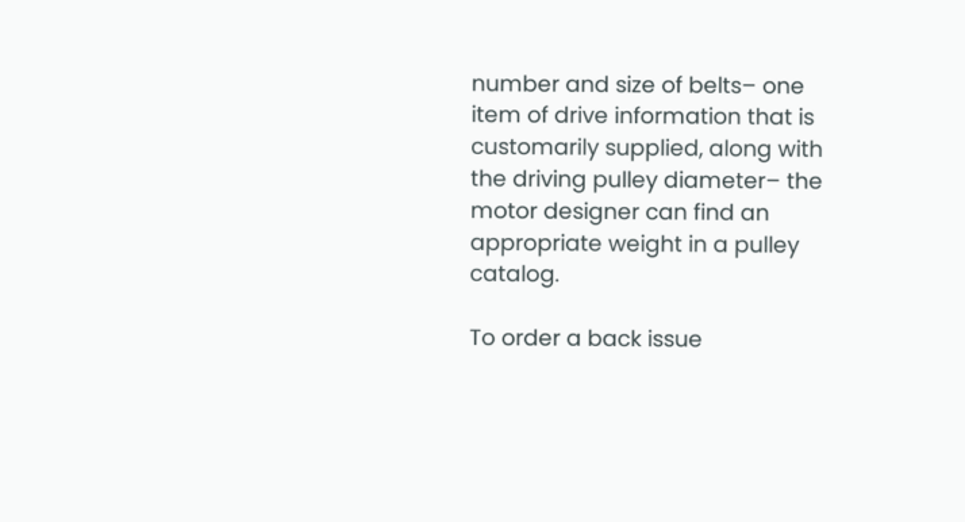number and size of belts– one item of drive information that is customarily supplied, along with the driving pulley diameter– the motor designer can find an appropriate weight in a pulley catalog.

To order a back issue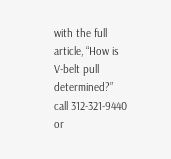with the full article, “How is V-belt pull determined?” call 312-321-9440 or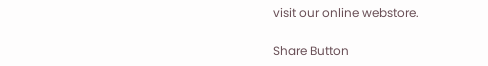visit our online webstore.

Share Button